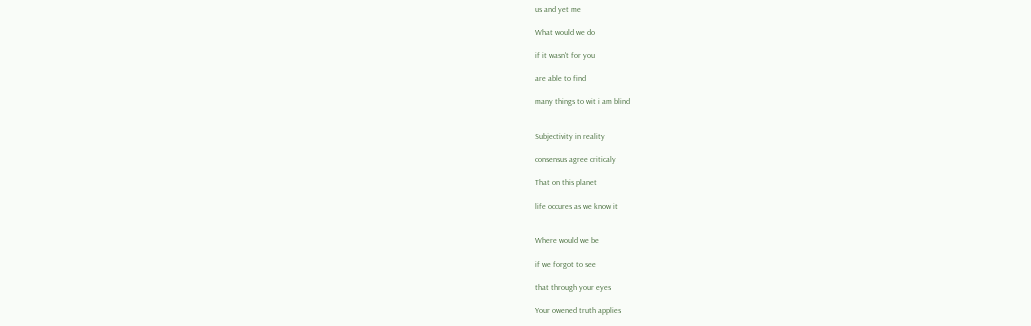us and yet me

What would we do

if it wasn't for you

are able to find

many things to wit i am blind


Subjectivity in reality

consensus agree criticaly

That on this planet

life occures as we know it


Where would we be

if we forgot to see

that through your eyes

Your owened truth applies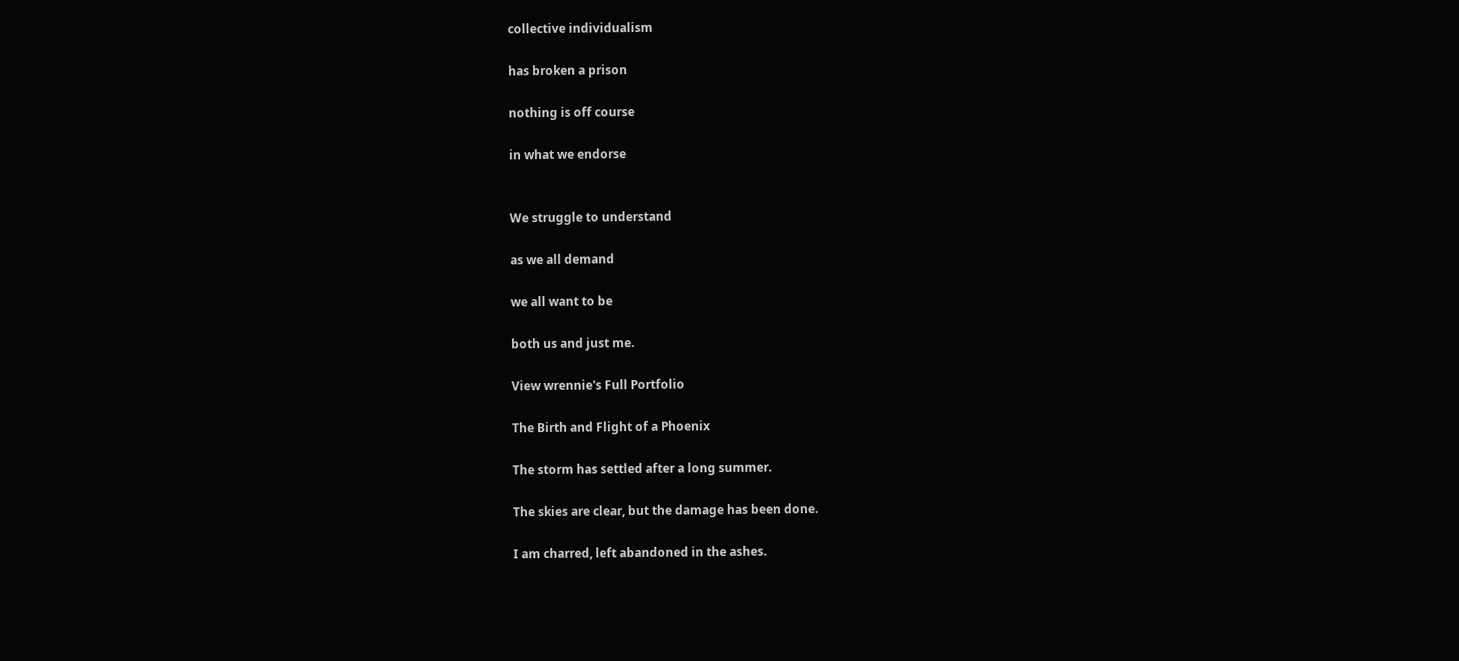collective individualism

has broken a prison

nothing is off course

in what we endorse


We struggle to understand

as we all demand

we all want to be

both us and just me.

View wrennie's Full Portfolio

The Birth and Flight of a Phoenix

The storm has settled after a long summer.

The skies are clear, but the damage has been done.

I am charred, left abandoned in the ashes.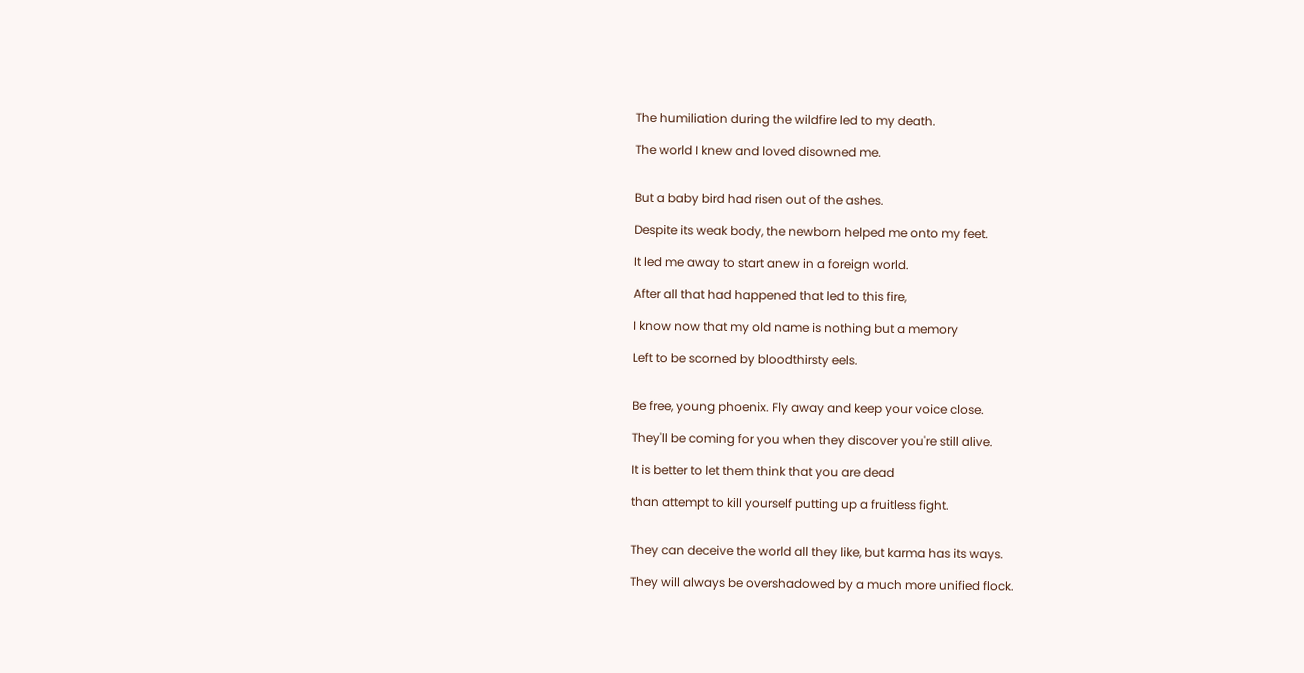The humiliation during the wildfire led to my death.

The world I knew and loved disowned me.


But a baby bird had risen out of the ashes.

Despite its weak body, the newborn helped me onto my feet.

It led me away to start anew in a foreign world.

After all that had happened that led to this fire,

I know now that my old name is nothing but a memory

Left to be scorned by bloodthirsty eels.


Be free, young phoenix. Fly away and keep your voice close.

They'll be coming for you when they discover you're still alive.

It is better to let them think that you are dead

than attempt to kill yourself putting up a fruitless fight.


They can deceive the world all they like, but karma has its ways.

They will always be overshadowed by a much more unified flock.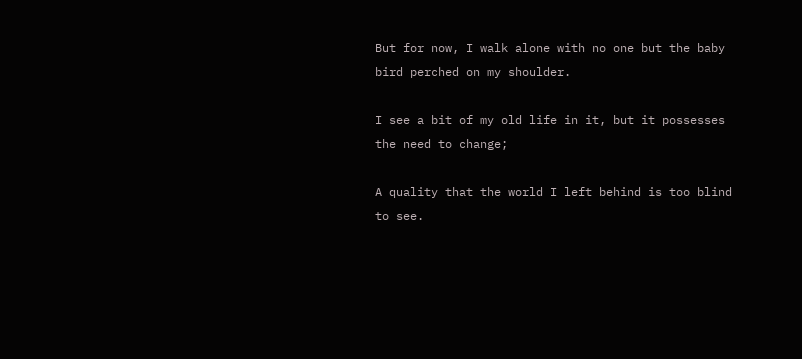But for now, I walk alone with no one but the baby bird perched on my shoulder.

I see a bit of my old life in it, but it possesses the need to change;

A quality that the world I left behind is too blind to see.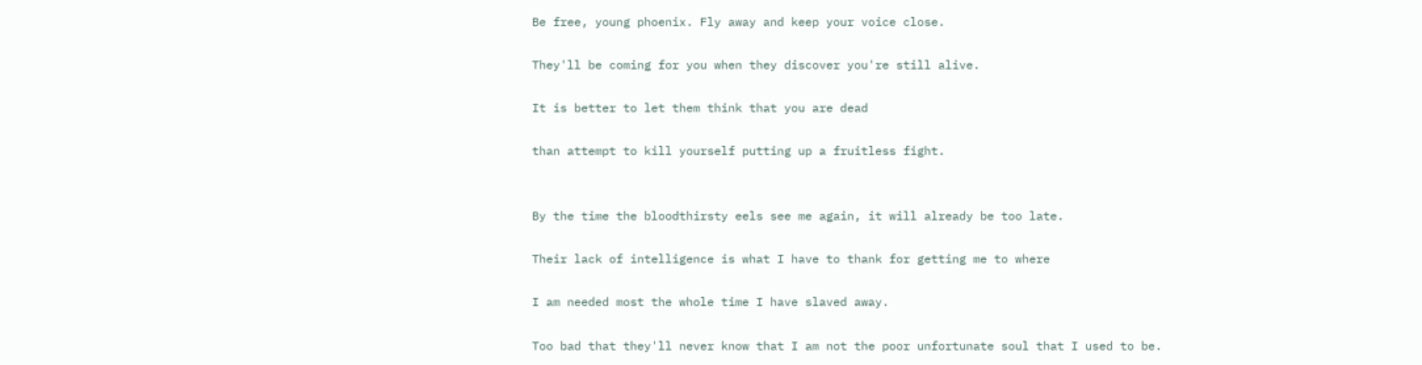Be free, young phoenix. Fly away and keep your voice close.

They'll be coming for you when they discover you're still alive.

It is better to let them think that you are dead

than attempt to kill yourself putting up a fruitless fight.


By the time the bloodthirsty eels see me again, it will already be too late.

Their lack of intelligence is what I have to thank for getting me to where

I am needed most the whole time I have slaved away.

Too bad that they'll never know that I am not the poor unfortunate soul that I used to be.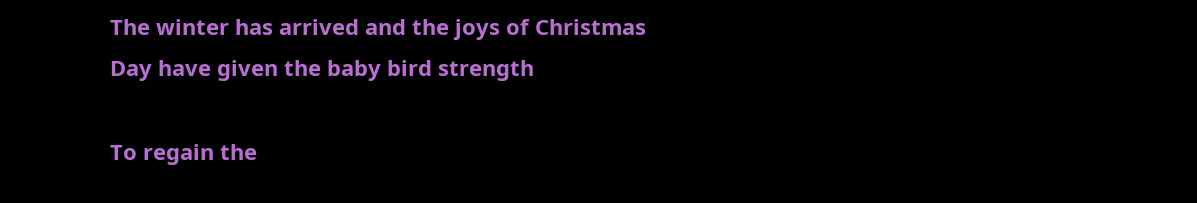The winter has arrived and the joys of Christmas Day have given the baby bird strength

To regain the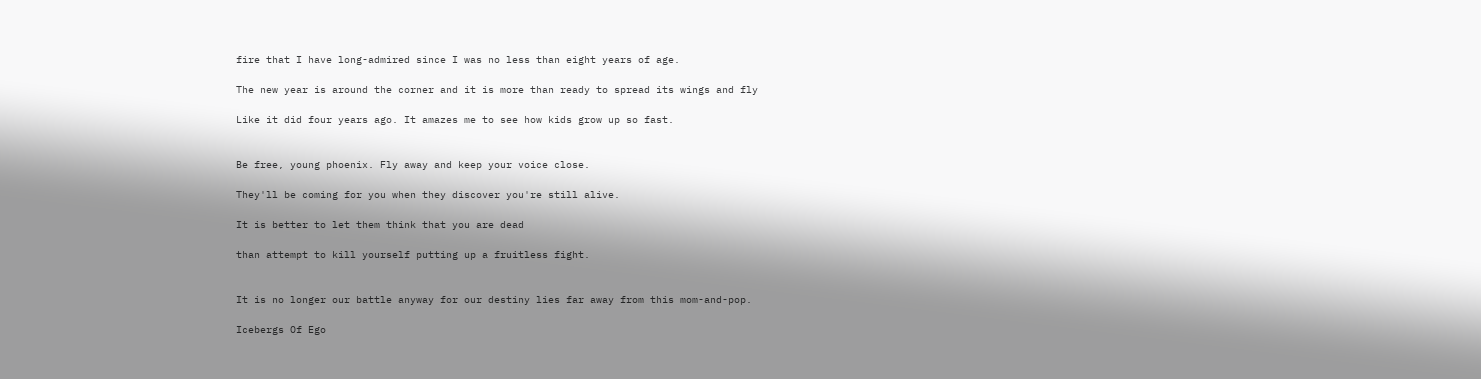fire that I have long-admired since I was no less than eight years of age.

The new year is around the corner and it is more than ready to spread its wings and fly

Like it did four years ago. It amazes me to see how kids grow up so fast.


Be free, young phoenix. Fly away and keep your voice close.

They'll be coming for you when they discover you're still alive.

It is better to let them think that you are dead

than attempt to kill yourself putting up a fruitless fight.


It is no longer our battle anyway for our destiny lies far away from this mom-and-pop.

Icebergs Of Ego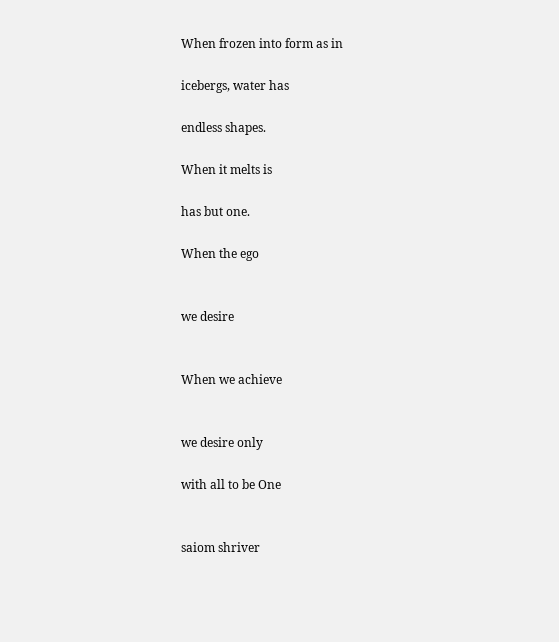When frozen into form as in

icebergs, water has

endless shapes.

When it melts is

has but one.

When the ego


we desire


When we achieve


we desire only

with all to be One


saiom shriver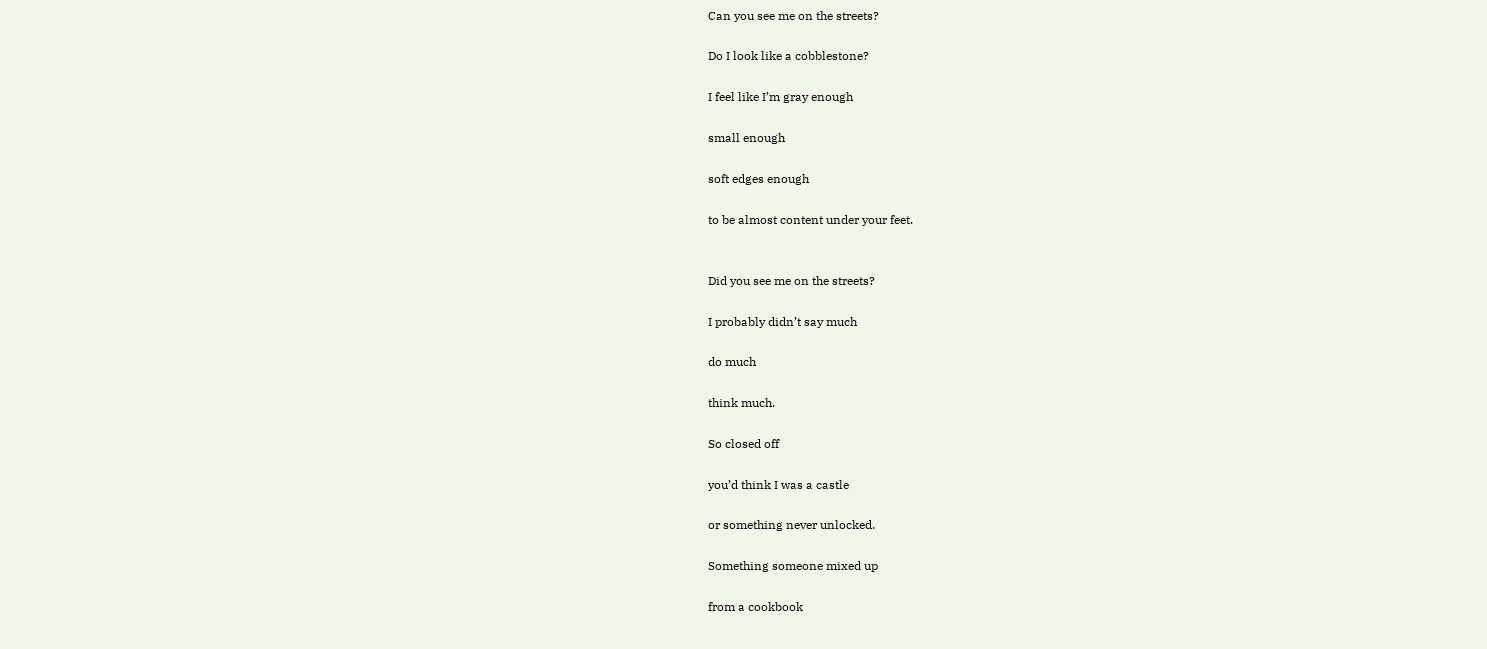Can you see me on the streets?

Do I look like a cobblestone?

I feel like I’m gray enough

small enough

soft edges enough

to be almost content under your feet.


Did you see me on the streets?

I probably didn’t say much

do much

think much.

So closed off

you’d think I was a castle

or something never unlocked.

Something someone mixed up

from a cookbook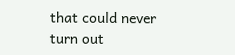that could never turn out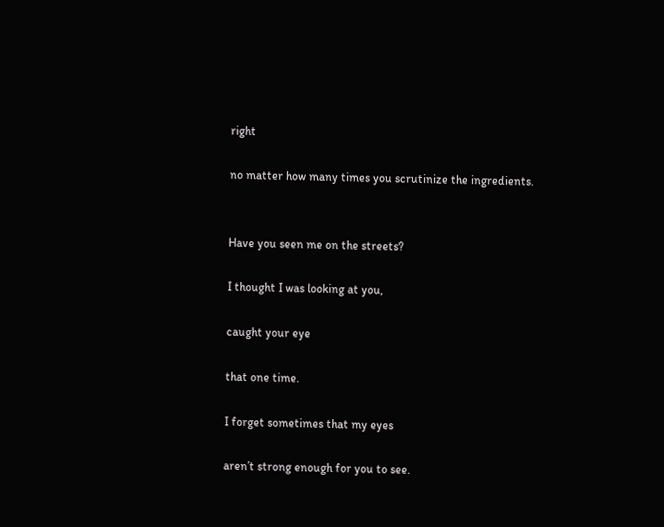right

no matter how many times you scrutinize the ingredients.


Have you seen me on the streets?

I thought I was looking at you,

caught your eye

that one time.

I forget sometimes that my eyes

aren’t strong enough for you to see.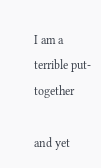I am a terrible put-together

and yet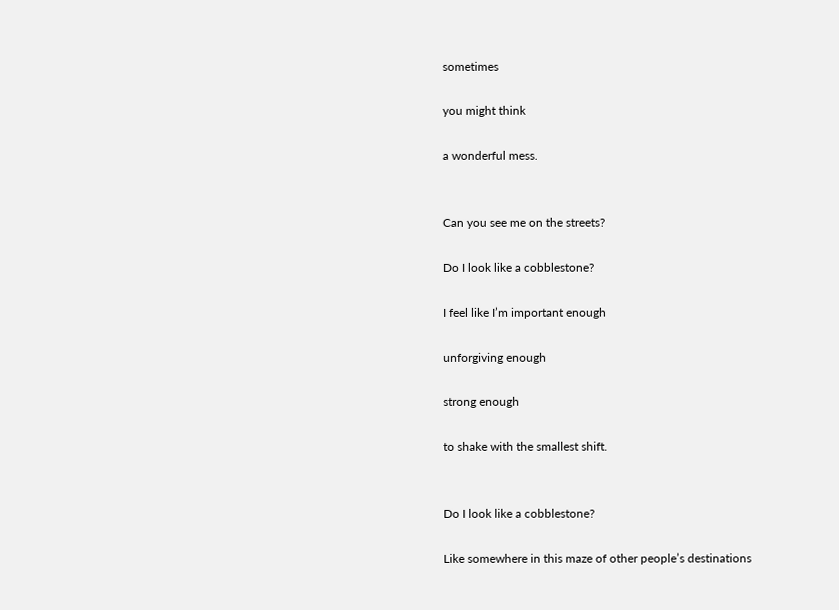sometimes

you might think

a wonderful mess.


Can you see me on the streets?

Do I look like a cobblestone?

I feel like I’m important enough

unforgiving enough

strong enough

to shake with the smallest shift.


Do I look like a cobblestone?

Like somewhere in this maze of other people’s destinations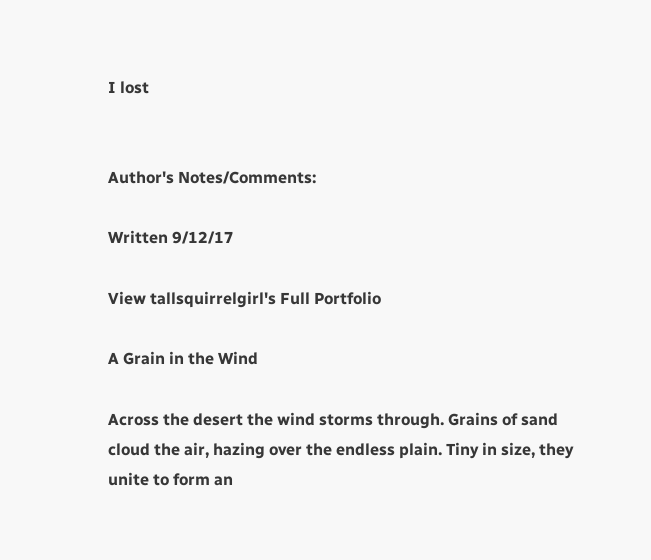I lost


Author's Notes/Comments:

Written 9/12/17

View tallsquirrelgirl's Full Portfolio

A Grain in the Wind

Across the desert the wind storms through. Grains of sand cloud the air, hazing over the endless plain. Tiny in size, they unite to form an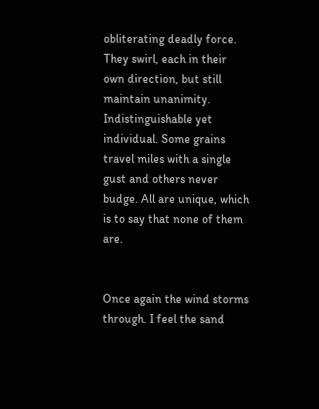obliterating deadly force. They swirl, each in their own direction, but still maintain unanimity. Indistinguishable yet individual. Some grains travel miles with a single gust and others never budge. All are unique, which is to say that none of them are.


Once again the wind storms through. I feel the sand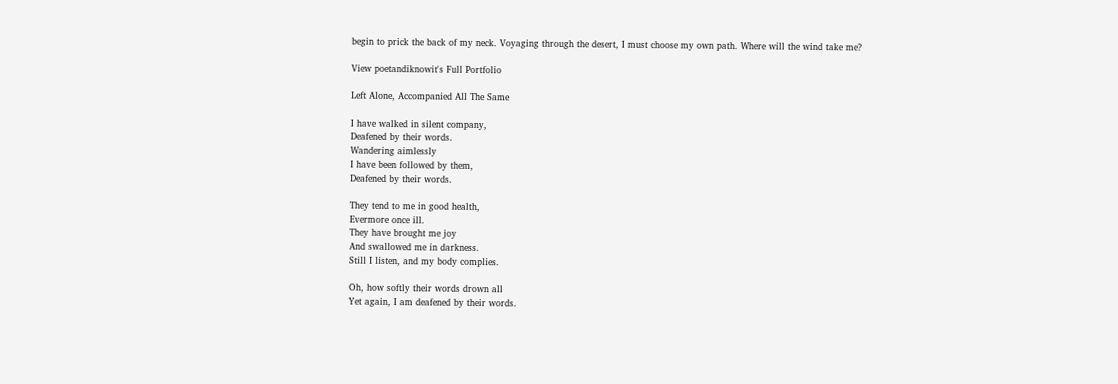begin to prick the back of my neck. Voyaging through the desert, I must choose my own path. Where will the wind take me?

View poetandiknowit's Full Portfolio

Left Alone, Accompanied All The Same

I have walked in silent company,
Deafened by their words.
Wandering aimlessly
I have been followed by them,
Deafened by their words.

They tend to me in good health,
Evermore once ill.
They have brought me joy
And swallowed me in darkness.
Still I listen, and my body complies.

Oh, how softly their words drown all
Yet again, I am deafened by their words.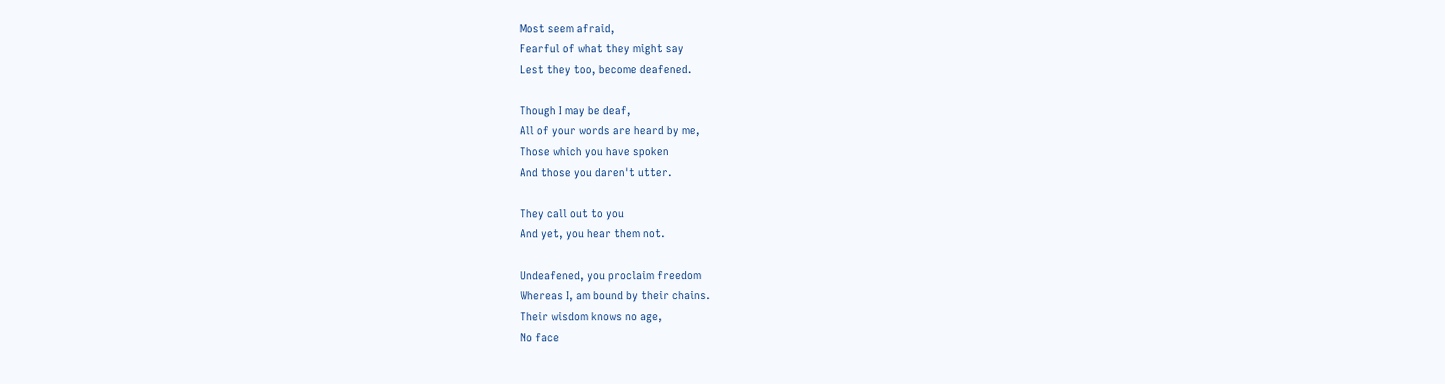Most seem afraid,
Fearful of what they might say
Lest they too, become deafened.

Though I may be deaf,
All of your words are heard by me,
Those which you have spoken
And those you daren't utter.

They call out to you
And yet, you hear them not.

Undeafened, you proclaim freedom
Whereas I, am bound by their chains.
Their wisdom knows no age,
No face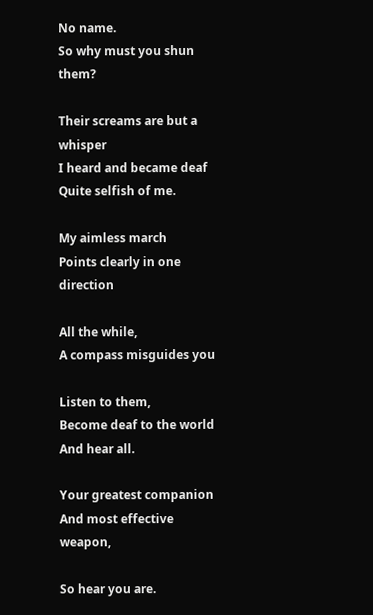No name.
So why must you shun them?

Their screams are but a whisper
I heard and became deaf
Quite selfish of me.

My aimless march
Points clearly in one direction

All the while,
A compass misguides you

Listen to them,
Become deaf to the world
And hear all.

Your greatest companion
And most effective weapon,

So hear you are.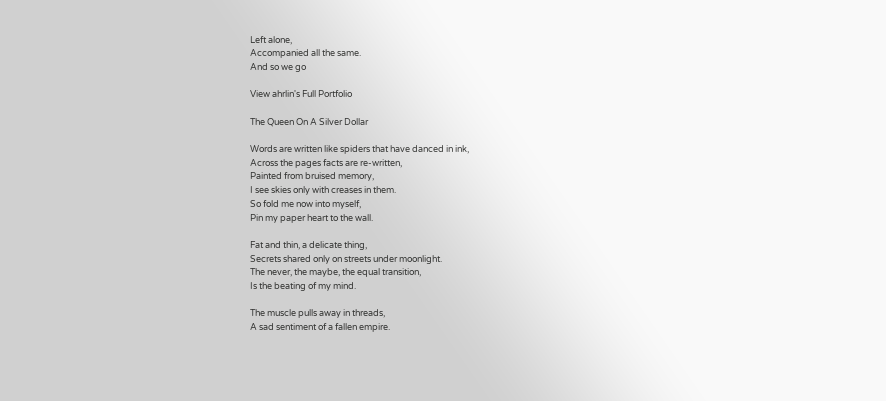Left alone,
Accompanied all the same.
And so we go

View ahrlin's Full Portfolio

The Queen On A Silver Dollar

Words are written like spiders that have danced in ink,
Across the pages facts are re-written,
Painted from bruised memory,
I see skies only with creases in them.
So fold me now into myself,
Pin my paper heart to the wall.

Fat and thin, a delicate thing,
Secrets shared only on streets under moonlight.
The never, the maybe, the equal transition,
Is the beating of my mind.

The muscle pulls away in threads,
A sad sentiment of a fallen empire.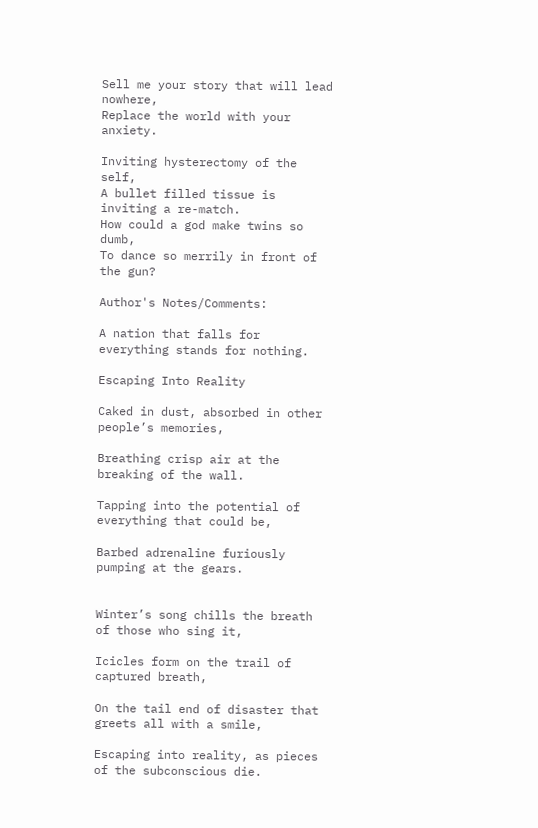Sell me your story that will lead nowhere,
Replace the world with your anxiety.

Inviting hysterectomy of the self,
A bullet filled tissue is inviting a re-match.
How could a god make twins so dumb,
To dance so merrily in front of the gun?

Author's Notes/Comments:

A nation that falls for everything stands for nothing.

Escaping Into Reality

Caked in dust, absorbed in other people’s memories,

Breathing crisp air at the breaking of the wall.

Tapping into the potential of everything that could be,

Barbed adrenaline furiously pumping at the gears.


Winter’s song chills the breath of those who sing it,

Icicles form on the trail of captured breath,

On the tail end of disaster that greets all with a smile,

Escaping into reality, as pieces of the subconscious die.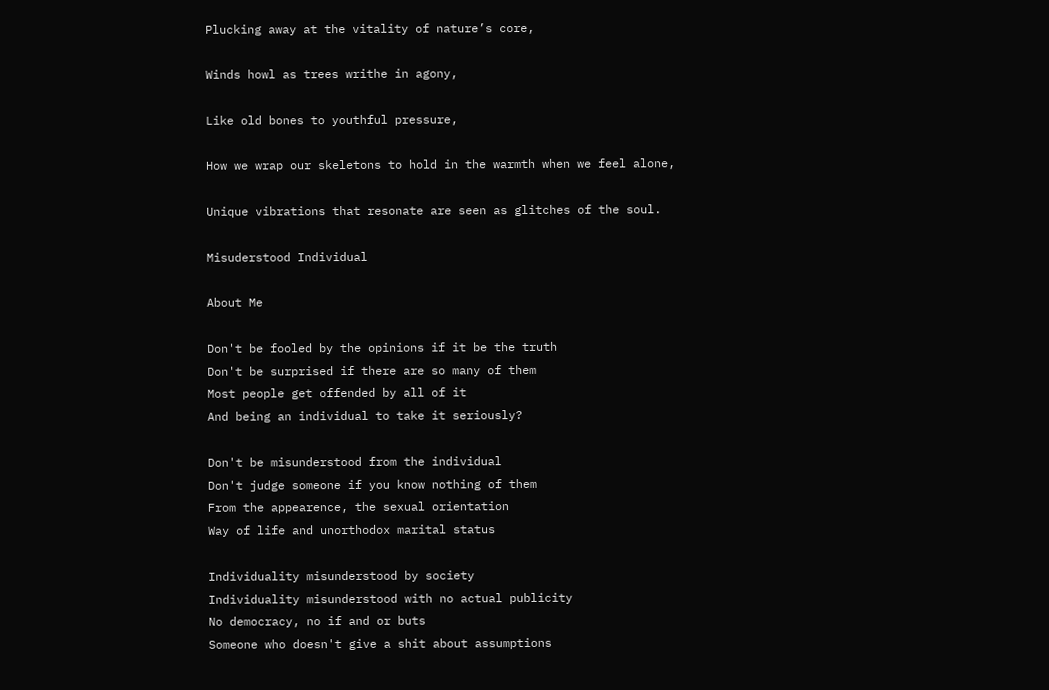Plucking away at the vitality of nature’s core,

Winds howl as trees writhe in agony,

Like old bones to youthful pressure,

How we wrap our skeletons to hold in the warmth when we feel alone,

Unique vibrations that resonate are seen as glitches of the soul.

Misuderstood Individual

About Me

Don't be fooled by the opinions if it be the truth
Don't be surprised if there are so many of them
Most people get offended by all of it
And being an individual to take it seriously?

Don't be misunderstood from the individual
Don't judge someone if you know nothing of them
From the appearence, the sexual orientation
Way of life and unorthodox marital status

Individuality misunderstood by society
Individuality misunderstood with no actual publicity
No democracy, no if and or buts
Someone who doesn't give a shit about assumptions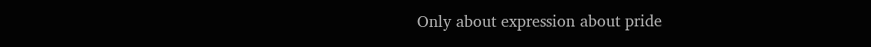Only about expression about pride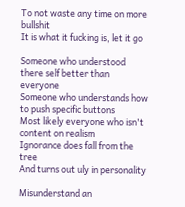To not waste any time on more bullshit
It is what it fucking is, let it go

Someone who understood there self better than everyone
Someone who understands how to push specific buttons
Most likely everyone who isn't content on realism
Ignorance does fall from the tree
And turns out uly in personality

Misunderstand an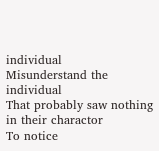individual
Misunderstand the individual
That probably saw nothing in their charactor
To notice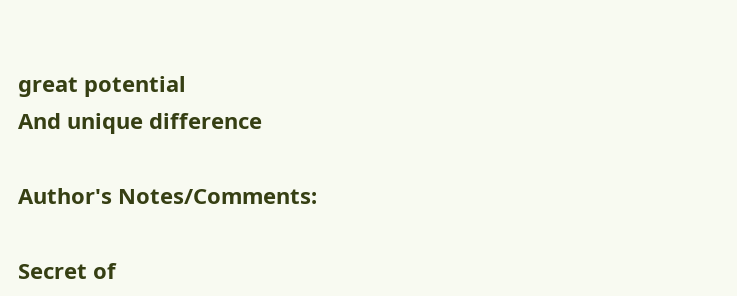great potential
And unique difference

Author's Notes/Comments:

Secret of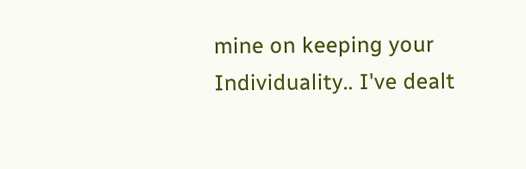mine on keeping your Individuality.. I've dealt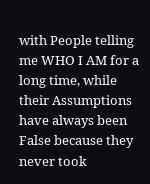with People telling me WHO I AM for a long time, while their Assumptions have always been False because they never took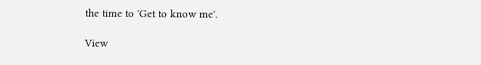the time to 'Get to know me'.

View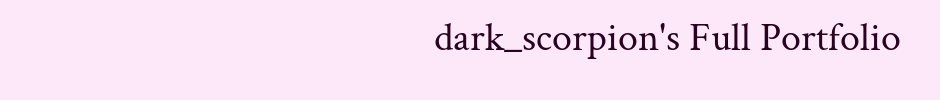dark_scorpion's Full Portfolio